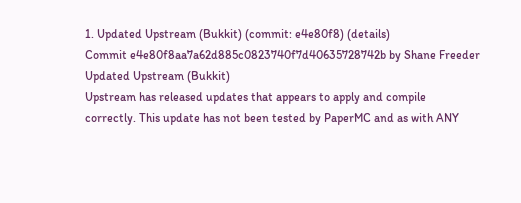1. Updated Upstream (Bukkit) (commit: e4e80f8) (details)
Commit e4e80f8aa7a62d885c0823740f7d40635728742b by Shane Freeder
Updated Upstream (Bukkit)
Upstream has released updates that appears to apply and compile
correctly. This update has not been tested by PaperMC and as with ANY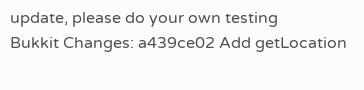update, please do your own testing
Bukkit Changes: a439ce02 Add getLocation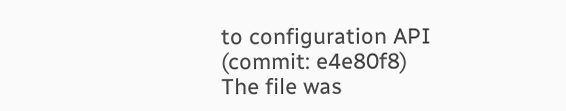to configuration API
(commit: e4e80f8)
The file was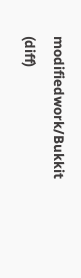modifiedwork/Bukkit (diff)